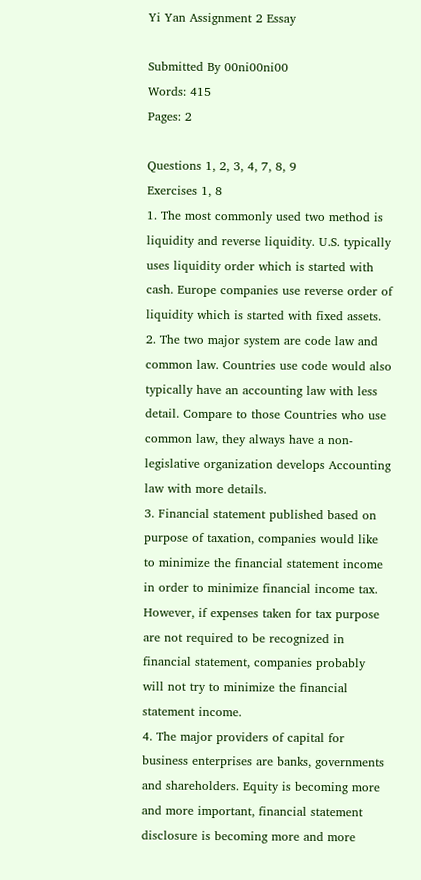Yi Yan Assignment 2 Essay

Submitted By 00ni00ni00
Words: 415
Pages: 2

Questions 1, 2, 3, 4, 7, 8, 9
Exercises 1, 8
1. The most commonly used two method is liquidity and reverse liquidity. U.S. typically uses liquidity order which is started with cash. Europe companies use reverse order of liquidity which is started with fixed assets.
2. The two major system are code law and common law. Countries use code would also typically have an accounting law with less detail. Compare to those Countries who use common law, they always have a non-legislative organization develops Accounting law with more details.
3. Financial statement published based on purpose of taxation, companies would like to minimize the financial statement income in order to minimize financial income tax. However, if expenses taken for tax purpose are not required to be recognized in financial statement, companies probably will not try to minimize the financial statement income.
4. The major providers of capital for business enterprises are banks, governments and shareholders. Equity is becoming more and more important, financial statement disclosure is becoming more and more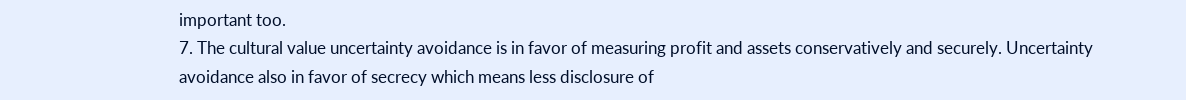important too.
7. The cultural value uncertainty avoidance is in favor of measuring profit and assets conservatively and securely. Uncertainty avoidance also in favor of secrecy which means less disclosure of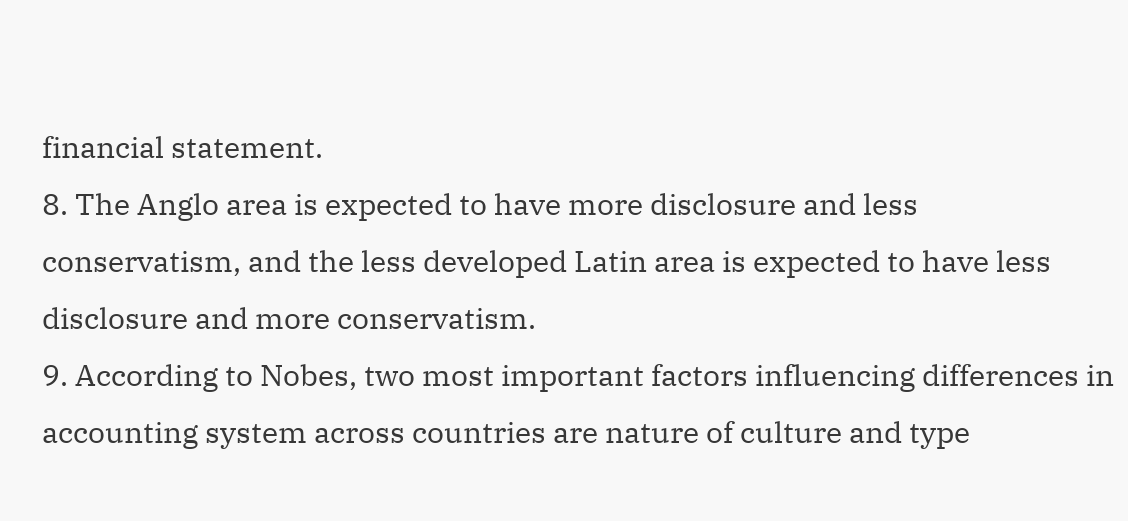financial statement.
8. The Anglo area is expected to have more disclosure and less conservatism, and the less developed Latin area is expected to have less disclosure and more conservatism.
9. According to Nobes, two most important factors influencing differences in accounting system across countries are nature of culture and type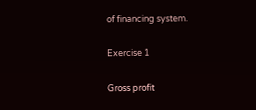of financing system.

Exercise 1

Gross profit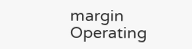margin
Operating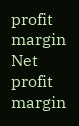profit margin
Net profit margin